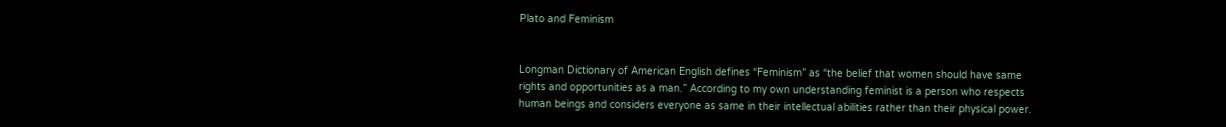Plato and Feminism


Longman Dictionary of American English defines “Feminism” as “the belief that women should have same rights and opportunities as a man.” According to my own understanding feminist is a person who respects human beings and considers everyone as same in their intellectual abilities rather than their physical power.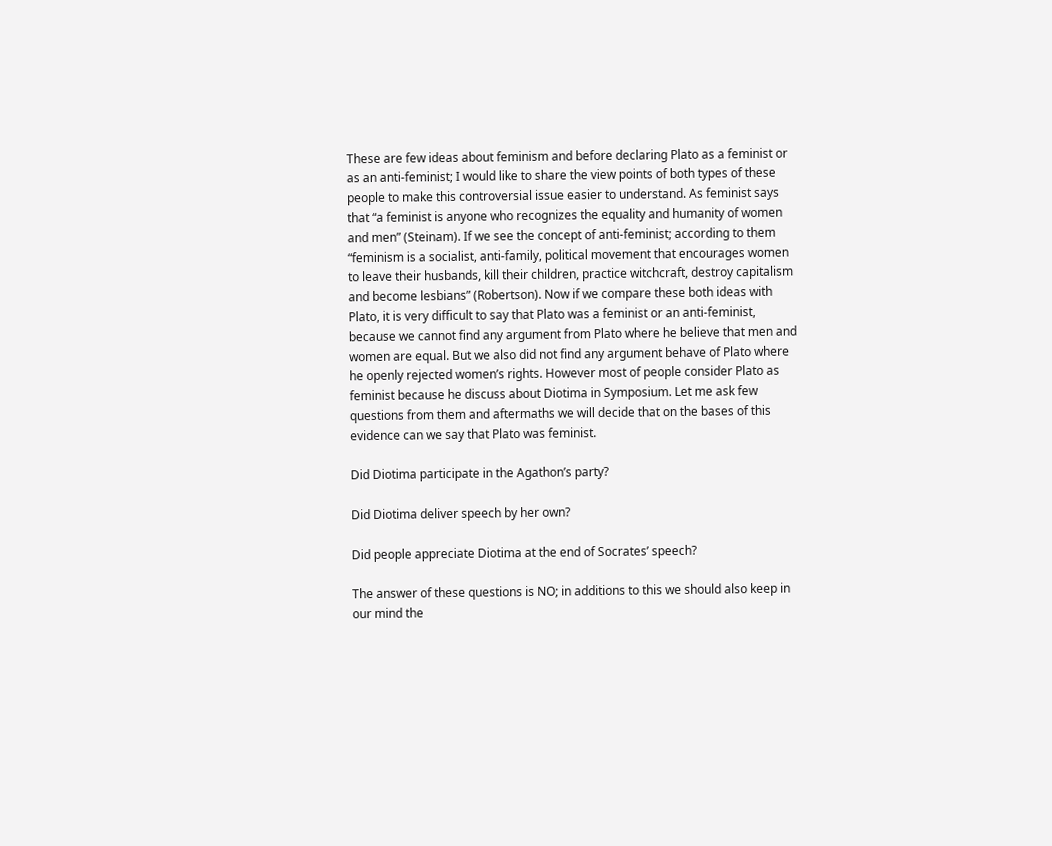These are few ideas about feminism and before declaring Plato as a feminist or as an anti-feminist; I would like to share the view points of both types of these people to make this controversial issue easier to understand. As feminist says that “a feminist is anyone who recognizes the equality and humanity of women and men” (Steinam). If we see the concept of anti-feminist; according to them “feminism is a socialist, anti-family, political movement that encourages women to leave their husbands, kill their children, practice witchcraft, destroy capitalism and become lesbians” (Robertson). Now if we compare these both ideas with Plato, it is very difficult to say that Plato was a feminist or an anti-feminist, because we cannot find any argument from Plato where he believe that men and women are equal. But we also did not find any argument behave of Plato where he openly rejected women’s rights. However most of people consider Plato as feminist because he discuss about Diotima in Symposium. Let me ask few questions from them and aftermaths we will decide that on the bases of this evidence can we say that Plato was feminist.

Did Diotima participate in the Agathon’s party?

Did Diotima deliver speech by her own?

Did people appreciate Diotima at the end of Socrates’ speech?

The answer of these questions is NO; in additions to this we should also keep in our mind the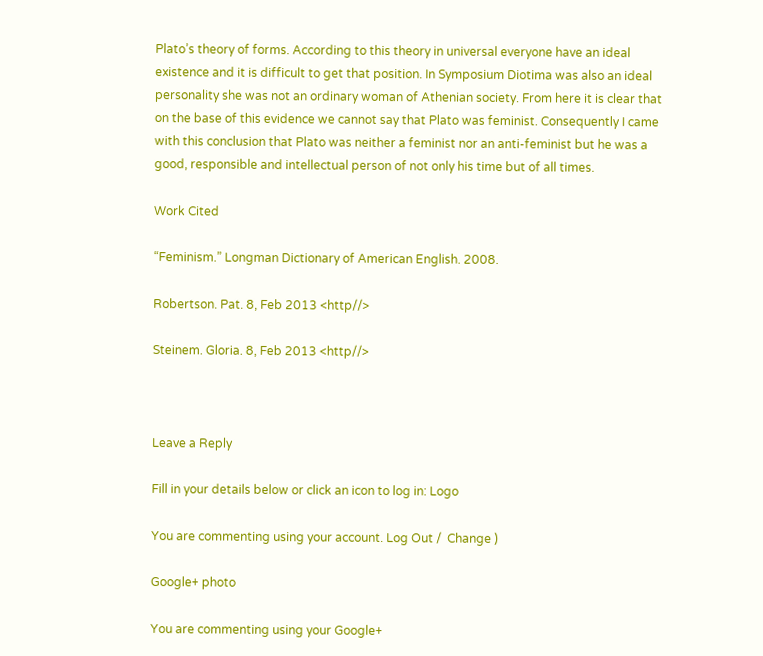Plato’s theory of forms. According to this theory in universal everyone have an ideal existence and it is difficult to get that position. In Symposium Diotima was also an ideal personality she was not an ordinary woman of Athenian society. From here it is clear that on the base of this evidence we cannot say that Plato was feminist. Consequently I came with this conclusion that Plato was neither a feminist nor an anti-feminist but he was a good, responsible and intellectual person of not only his time but of all times.

Work Cited

“Feminism.” Longman Dictionary of American English. 2008.

Robertson. Pat. 8, Feb 2013 <http//>

Steinem. Gloria. 8, Feb 2013 <http//>



Leave a Reply

Fill in your details below or click an icon to log in: Logo

You are commenting using your account. Log Out /  Change )

Google+ photo

You are commenting using your Google+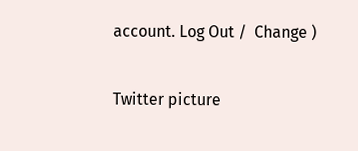account. Log Out /  Change )

Twitter picture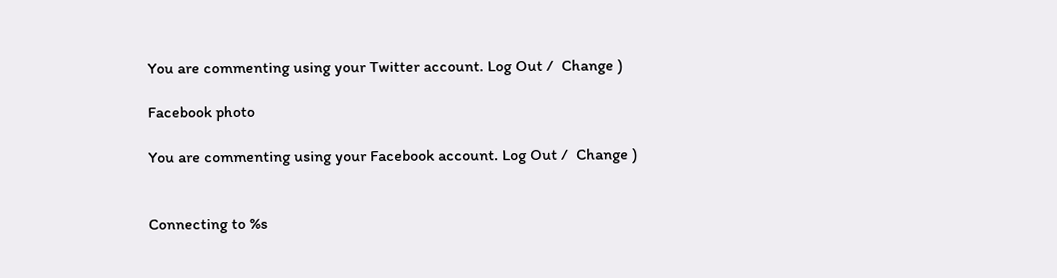You are commenting using your Twitter account. Log Out /  Change )

Facebook photo

You are commenting using your Facebook account. Log Out /  Change )


Connecting to %s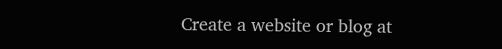Create a website or blog at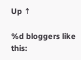Up ↑

%d bloggers like this: